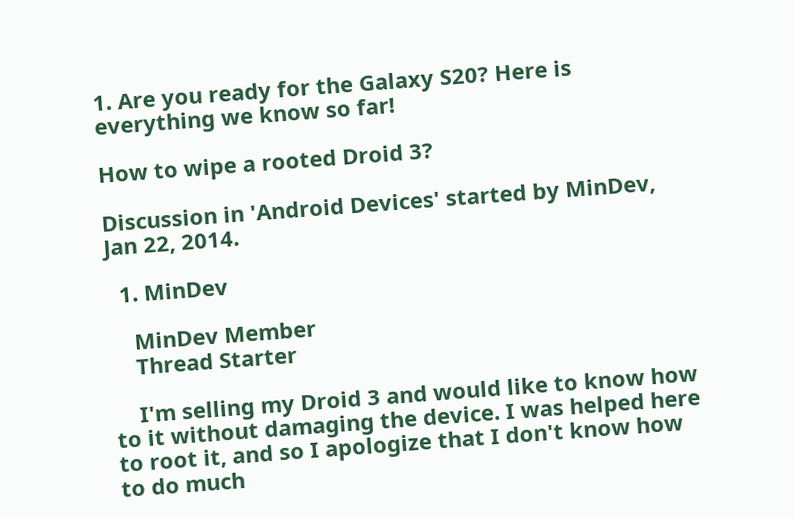1. Are you ready for the Galaxy S20? Here is everything we know so far!

How to wipe a rooted Droid 3?

Discussion in 'Android Devices' started by MinDev, Jan 22, 2014.

  1. MinDev

    MinDev Member
    Thread Starter

    I'm selling my Droid 3 and would like to know how to it without damaging the device. I was helped here to root it, and so I apologize that I don't know how to do much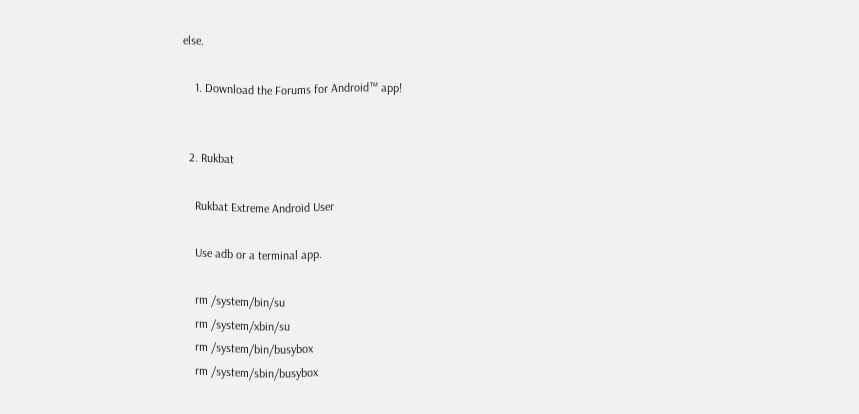else.

    1. Download the Forums for Android™ app!


  2. Rukbat

    Rukbat Extreme Android User

    Use adb or a terminal app.

    rm /system/bin/su
    rm /system/xbin/su
    rm /system/bin/busybox
    rm /system/sbin/busybox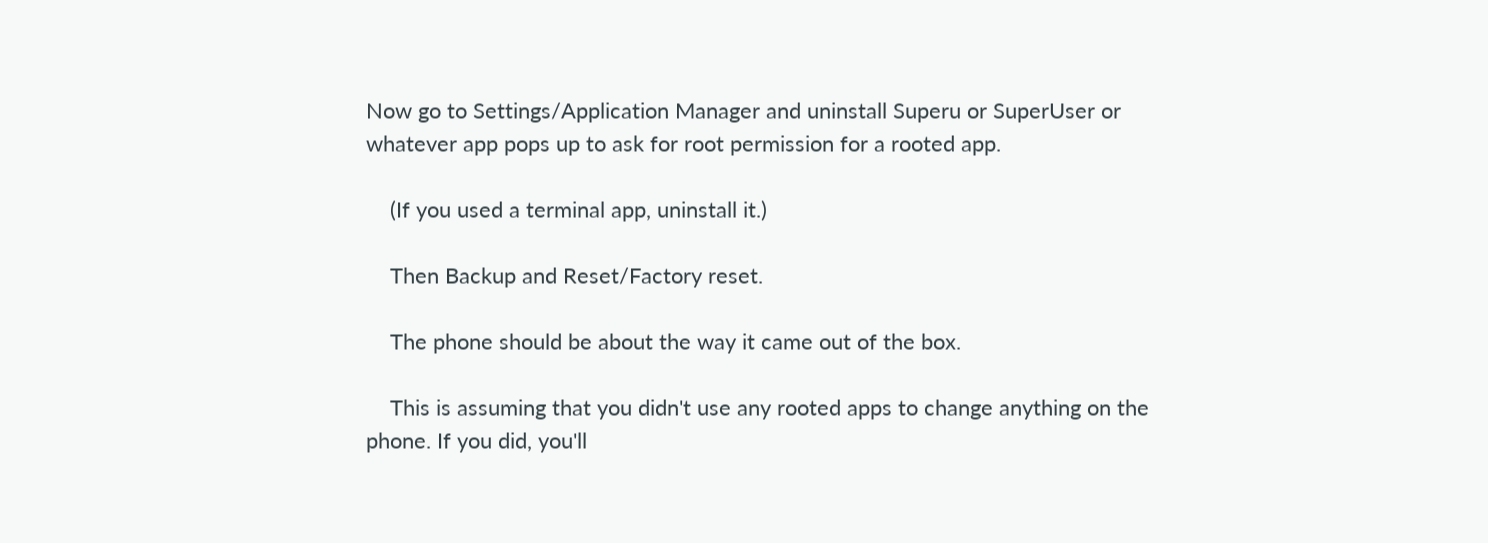Now go to Settings/Application Manager and uninstall Superu or SuperUser or whatever app pops up to ask for root permission for a rooted app.

    (If you used a terminal app, uninstall it.)

    Then Backup and Reset/Factory reset.

    The phone should be about the way it came out of the box.

    This is assuming that you didn't use any rooted apps to change anything on the phone. If you did, you'll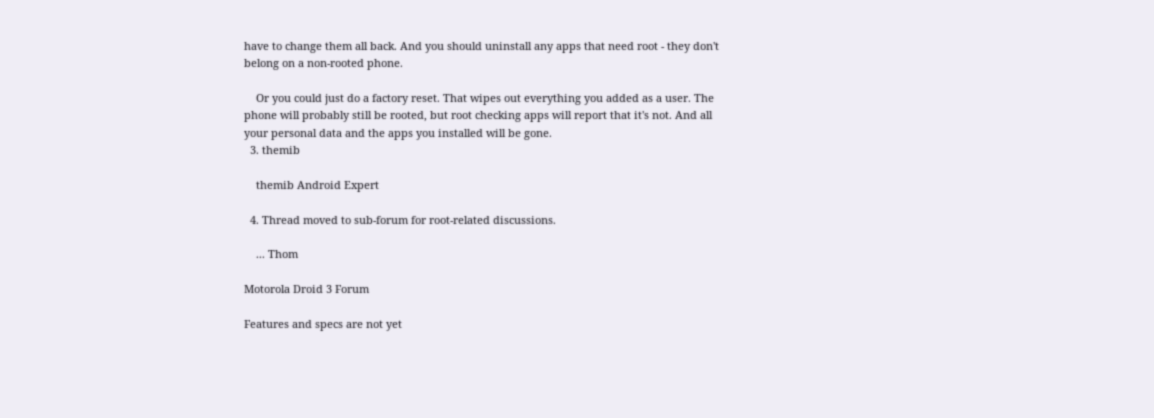have to change them all back. And you should uninstall any apps that need root - they don't belong on a non-rooted phone.

    Or you could just do a factory reset. That wipes out everything you added as a user. The phone will probably still be rooted, but root checking apps will report that it's not. And all your personal data and the apps you installed will be gone.
  3. themib

    themib Android Expert

  4. Thread moved to sub-forum for root-related discussions.

    ... Thom

Motorola Droid 3 Forum

Features and specs are not yet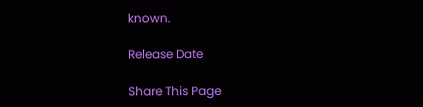known.

Release Date

Share This Page